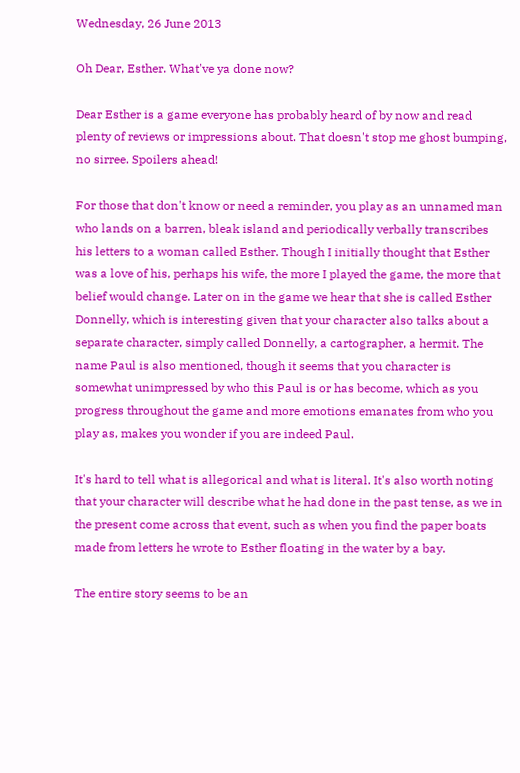Wednesday, 26 June 2013

Oh Dear, Esther. What've ya done now?

Dear Esther is a game everyone has probably heard of by now and read plenty of reviews or impressions about. That doesn't stop me ghost bumping, no sirree. Spoilers ahead!

For those that don't know or need a reminder, you play as an unnamed man who lands on a barren, bleak island and periodically verbally transcribes his letters to a woman called Esther. Though I initially thought that Esther was a love of his, perhaps his wife, the more I played the game, the more that belief would change. Later on in the game we hear that she is called Esther Donnelly, which is interesting given that your character also talks about a separate character, simply called Donnelly, a cartographer, a hermit. The name Paul is also mentioned, though it seems that you character is somewhat unimpressed by who this Paul is or has become, which as you progress throughout the game and more emotions emanates from who you play as, makes you wonder if you are indeed Paul.

It's hard to tell what is allegorical and what is literal. It's also worth noting that your character will describe what he had done in the past tense, as we in the present come across that event, such as when you find the paper boats made from letters he wrote to Esther floating in the water by a bay.

The entire story seems to be an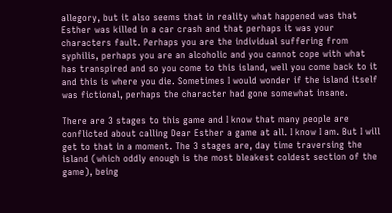allegory, but it also seems that in reality what happened was that Esther was killed in a car crash and that perhaps it was your characters fault. Perhaps you are the individual suffering from syphilis, perhaps you are an alcoholic and you cannot cope with what has transpired and so you come to this island, well you come back to it and this is where you die. Sometimes I would wonder if the island itself was fictional, perhaps the character had gone somewhat insane.

There are 3 stages to this game and I know that many people are conflicted about calling Dear Esther a game at all. I know I am. But I will get to that in a moment. The 3 stages are, day time traversing the island (which oddly enough is the most bleakest coldest section of the game), being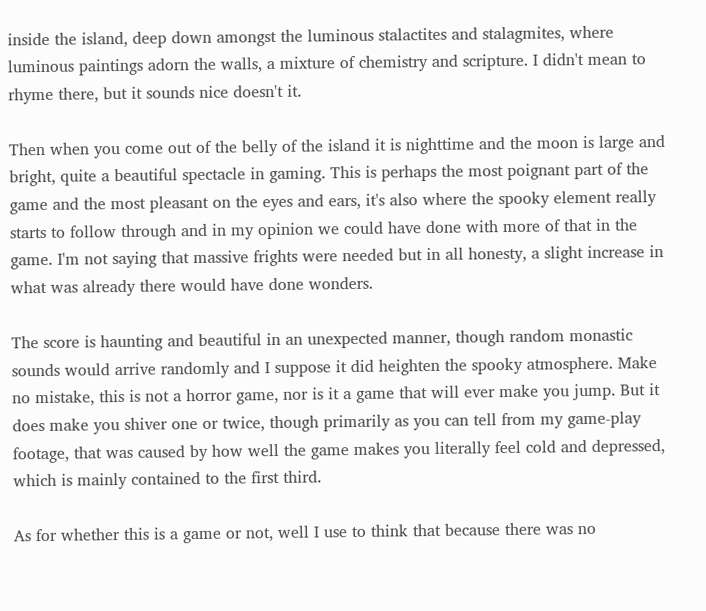inside the island, deep down amongst the luminous stalactites and stalagmites, where luminous paintings adorn the walls, a mixture of chemistry and scripture. I didn't mean to rhyme there, but it sounds nice doesn't it.

Then when you come out of the belly of the island it is nighttime and the moon is large and bright, quite a beautiful spectacle in gaming. This is perhaps the most poignant part of the game and the most pleasant on the eyes and ears, it's also where the spooky element really starts to follow through and in my opinion we could have done with more of that in the game. I'm not saying that massive frights were needed but in all honesty, a slight increase in what was already there would have done wonders.

The score is haunting and beautiful in an unexpected manner, though random monastic sounds would arrive randomly and I suppose it did heighten the spooky atmosphere. Make no mistake, this is not a horror game, nor is it a game that will ever make you jump. But it does make you shiver one or twice, though primarily as you can tell from my game-play footage, that was caused by how well the game makes you literally feel cold and depressed, which is mainly contained to the first third.

As for whether this is a game or not, well I use to think that because there was no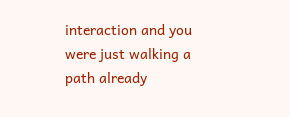interaction and you were just walking a path already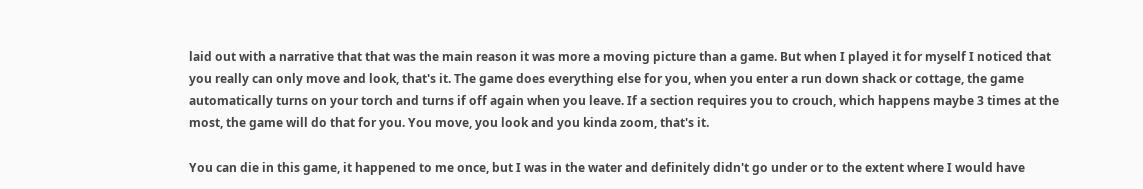laid out with a narrative that that was the main reason it was more a moving picture than a game. But when I played it for myself I noticed that you really can only move and look, that's it. The game does everything else for you, when you enter a run down shack or cottage, the game automatically turns on your torch and turns if off again when you leave. If a section requires you to crouch, which happens maybe 3 times at the most, the game will do that for you. You move, you look and you kinda zoom, that's it.

You can die in this game, it happened to me once, but I was in the water and definitely didn't go under or to the extent where I would have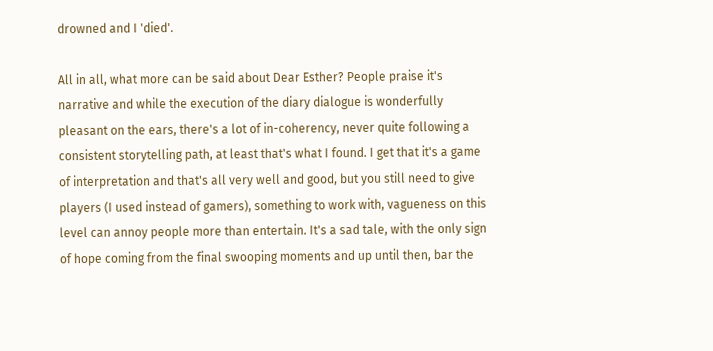drowned and I 'died'.

All in all, what more can be said about Dear Esther? People praise it's narrative and while the execution of the diary dialogue is wonderfully pleasant on the ears, there's a lot of in-coherency, never quite following a consistent storytelling path, at least that's what I found. I get that it's a game of interpretation and that's all very well and good, but you still need to give players (I used instead of gamers), something to work with, vagueness on this level can annoy people more than entertain. It's a sad tale, with the only sign of hope coming from the final swooping moments and up until then, bar the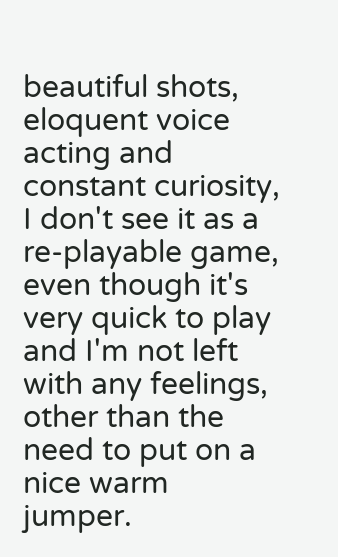beautiful shots, eloquent voice acting and constant curiosity, I don't see it as a re-playable game, even though it's very quick to play and I'm not left with any feelings, other than the need to put on a nice warm jumper.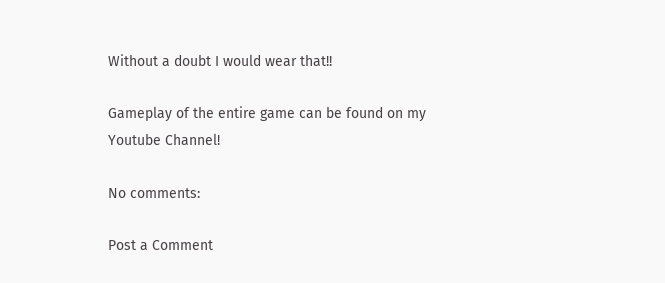Without a doubt I would wear that!!

Gameplay of the entire game can be found on my Youtube Channel!

No comments:

Post a Comment